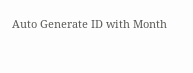Auto Generate ID with Month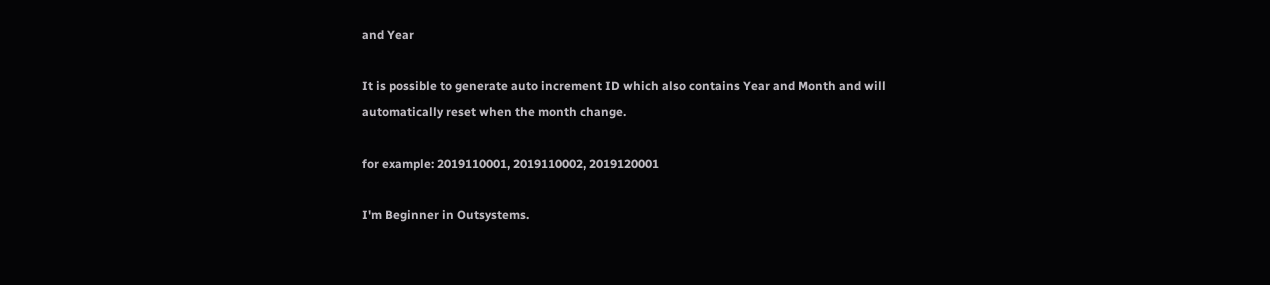and Year

It is possible to generate auto increment ID which also contains Year and Month and will automatically reset when the month change.

for example: 2019110001, 2019110002, 2019120001

I'm Beginner in Outsystems.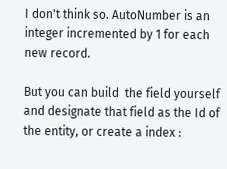I don't think so. AutoNumber is an integer incremented by 1 for each new record.

But you can build  the field yourself and designate that field as the Id of the entity, or create a index :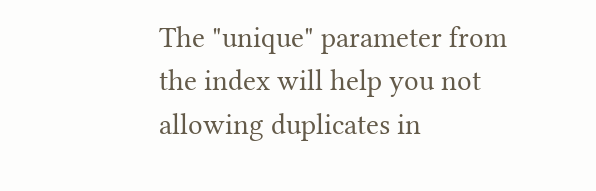The "unique" parameter from the index will help you not allowing duplicates in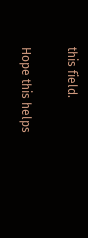this field.

Hope this helps